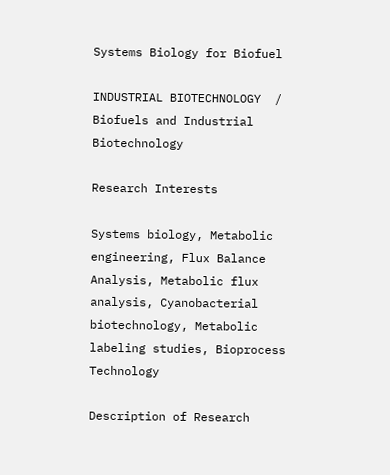Systems Biology for Biofuel

INDUSTRIAL BIOTECHNOLOGY  / Biofuels and Industrial Biotechnology

Research Interests

Systems biology, Metabolic engineering, Flux Balance Analysis, Metabolic flux analysis, Cyanobacterial biotechnology, Metabolic labeling studies, Bioprocess Technology

Description of Research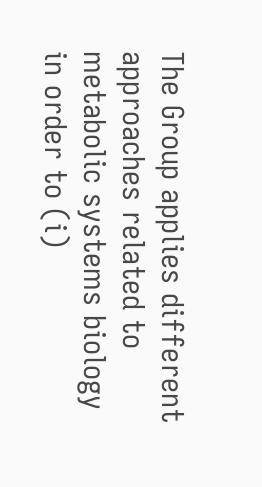The Group applies different approaches related to metabolic systems biology in order to (i)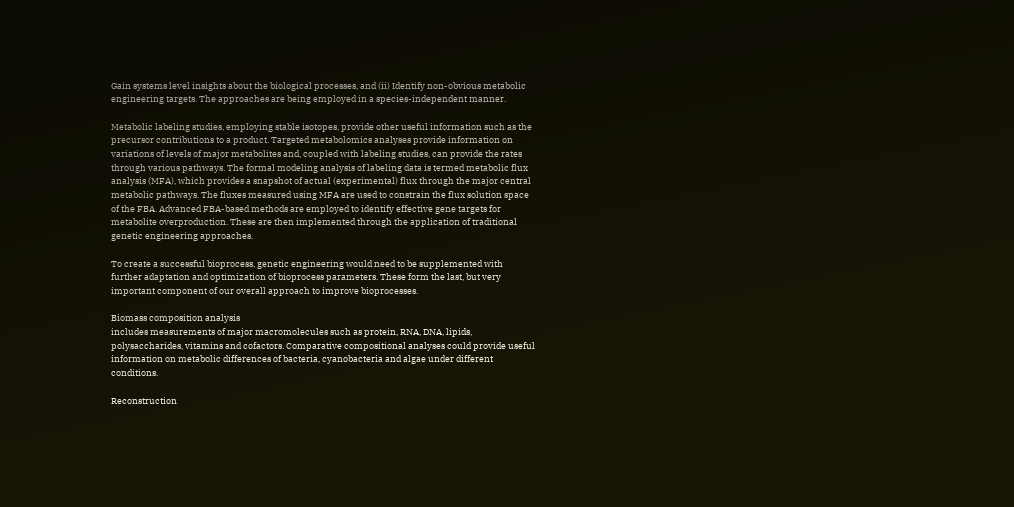Gain systems level insights about the biological processes, and (ii) Identify non-obvious metabolic engineering targets. The approaches are being employed in a species-independent manner.

Metabolic labeling studies, employing stable isotopes, provide other useful information such as the precursor contributions to a product. Targeted metabolomics analyses provide information on variations of levels of major metabolites and, coupled with labeling studies, can provide the rates through various pathways. The formal modeling analysis of labeling data is termed metabolic flux analysis (MFA), which provides a snapshot of actual (experimental) flux through the major central metabolic pathways. The fluxes measured using MFA are used to constrain the flux solution space of the FBA. Advanced FBA-based methods are employed to identify effective gene targets for metabolite overproduction. These are then implemented through the application of traditional genetic engineering approaches.

To create a successful bioprocess, genetic engineering would need to be supplemented with further adaptation and optimization of bioprocess parameters. These form the last, but very important component of our overall approach to improve bioprocesses.

Biomass composition analysis
includes measurements of major macromolecules such as protein, RNA, DNA, lipids, polysaccharides, vitamins and cofactors. Comparative compositional analyses could provide useful information on metabolic differences of bacteria, cyanobacteria and algae under different conditions.

Reconstruction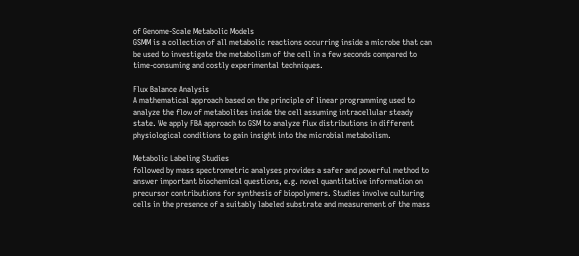of Genome-Scale Metabolic Models
GSMM is a collection of all metabolic reactions occurring inside a microbe that can be used to investigate the metabolism of the cell in a few seconds compared to time-consuming and costly experimental techniques.

Flux Balance Analysis
A mathematical approach based on the principle of linear programming used to analyze the flow of metabolites inside the cell assuming intracellular steady state. We apply FBA approach to GSM to analyze flux distributions in different physiological conditions to gain insight into the microbial metabolism.

Metabolic Labeling Studies
followed by mass spectrometric analyses provides a safer and powerful method to answer important biochemical questions, e.g. novel quantitative information on precursor contributions for synthesis of biopolymers. Studies involve culturing cells in the presence of a suitably labeled substrate and measurement of the mass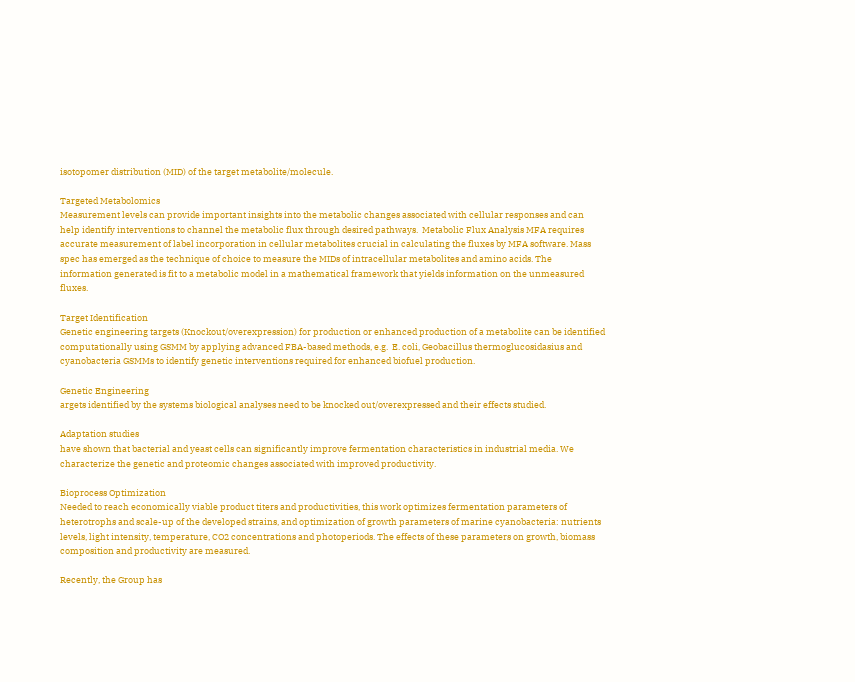isotopomer distribution (MID) of the target metabolite/molecule.

Targeted Metabolomics
Measurement levels can provide important insights into the metabolic changes associated with cellular responses and can help identify interventions to channel the metabolic flux through desired pathways.  Metabolic Flux Analysis MFA requires accurate measurement of label incorporation in cellular metabolites crucial in calculating the fluxes by MFA software. Mass spec has emerged as the technique of choice to measure the MIDs of intracellular metabolites and amino acids. The information generated is fit to a metabolic model in a mathematical framework that yields information on the unmeasured fluxes.

Target Identification
Genetic engineering targets (Knockout/overexpression) for production or enhanced production of a metabolite can be identified computationally using GSMM by applying advanced FBA-based methods, e.g.  E. coli, Geobacillus thermoglucosidasius and cyanobacteria GSMMs to identify genetic interventions required for enhanced biofuel production.

Genetic Engineering
argets identified by the systems biological analyses need to be knocked out/overexpressed and their effects studied.

Adaptation studies
have shown that bacterial and yeast cells can significantly improve fermentation characteristics in industrial media. We characterize the genetic and proteomic changes associated with improved productivity.

Bioprocess Optimization
Needed to reach economically viable product titers and productivities, this work optimizes fermentation parameters of heterotrophs and scale-up of the developed strains, and optimization of growth parameters of marine cyanobacteria: nutrients levels, light intensity, temperature, CO2 concentrations and photoperiods. The effects of these parameters on growth, biomass composition and productivity are measured.

Recently, the Group has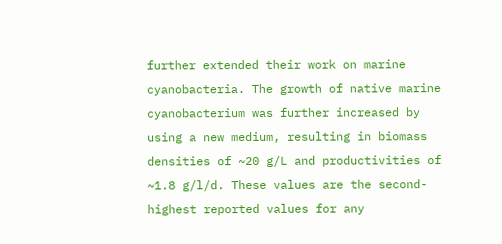further extended their work on marine cyanobacteria. The growth of native marine cyanobacterium was further increased by using a new medium, resulting in biomass densities of ~20 g/L and productivities of ~1.8 g/l/d. These values are the second-highest reported values for any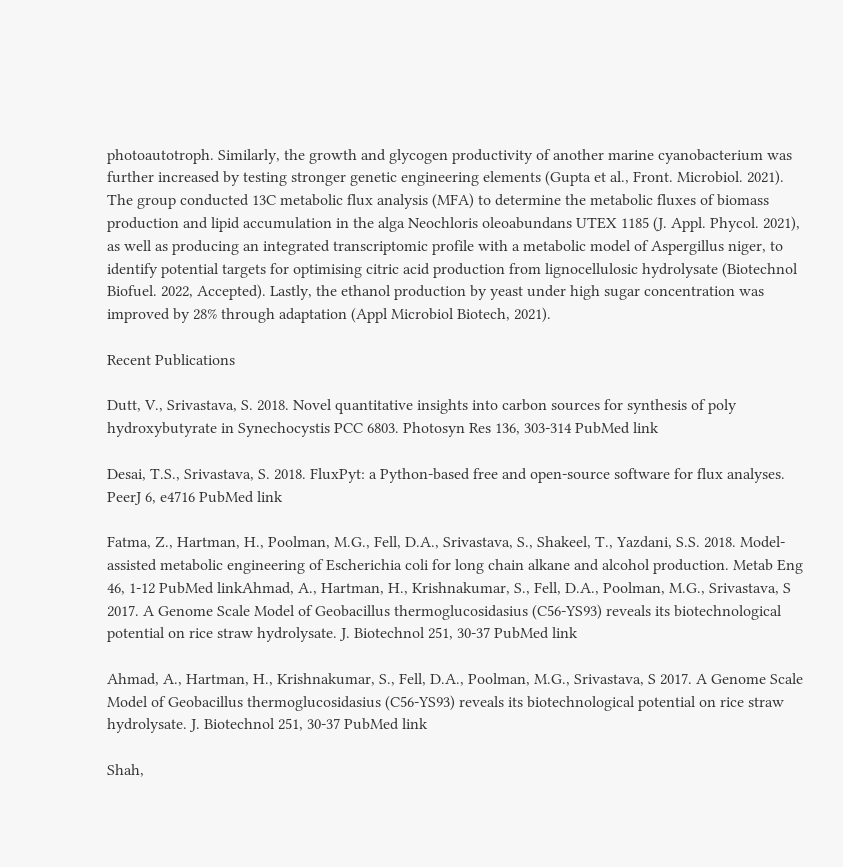photoautotroph. Similarly, the growth and glycogen productivity of another marine cyanobacterium was further increased by testing stronger genetic engineering elements (Gupta et al., Front. Microbiol. 2021). The group conducted 13C metabolic flux analysis (MFA) to determine the metabolic fluxes of biomass production and lipid accumulation in the alga Neochloris oleoabundans UTEX 1185 (J. Appl. Phycol. 2021), as well as producing an integrated transcriptomic profile with a metabolic model of Aspergillus niger, to identify potential targets for optimising citric acid production from lignocellulosic hydrolysate (Biotechnol Biofuel. 2022, Accepted). Lastly, the ethanol production by yeast under high sugar concentration was improved by 28% through adaptation (Appl Microbiol Biotech, 2021).

Recent Publications

Dutt, V., Srivastava, S. 2018. Novel quantitative insights into carbon sources for synthesis of poly hydroxybutyrate in Synechocystis PCC 6803. Photosyn Res 136, 303-314 PubMed link

Desai, T.S., Srivastava, S. 2018. FluxPyt: a Python-based free and open-source software for flux analyses. PeerJ 6, e4716 PubMed link

Fatma, Z., Hartman, H., Poolman, M.G., Fell, D.A., Srivastava, S., Shakeel, T., Yazdani, S.S. 2018. Model-assisted metabolic engineering of Escherichia coli for long chain alkane and alcohol production. Metab Eng 46, 1-12 PubMed linkAhmad, A., Hartman, H., Krishnakumar, S., Fell, D.A., Poolman, M.G., Srivastava, S 2017. A Genome Scale Model of Geobacillus thermoglucosidasius (C56-YS93) reveals its biotechnological potential on rice straw hydrolysate. J. Biotechnol 251, 30-37 PubMed link

Ahmad, A., Hartman, H., Krishnakumar, S., Fell, D.A., Poolman, M.G., Srivastava, S 2017. A Genome Scale Model of Geobacillus thermoglucosidasius (C56-YS93) reveals its biotechnological potential on rice straw hydrolysate. J. Biotechnol 251, 30-37 PubMed link

Shah,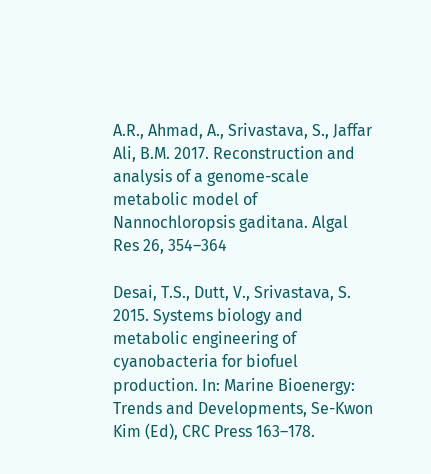A.R., Ahmad, A., Srivastava, S., Jaffar Ali, B.M. 2017. Reconstruction and analysis of a genome-scale metabolic model of Nannochloropsis gaditana. Algal Res 26, 354–364

Desai, T.S., Dutt, V., Srivastava, S. 2015. Systems biology and metabolic engineering of cyanobacteria for biofuel production. In: Marine Bioenergy: Trends and Developments, Se-Kwon Kim (Ed), CRC Press 163–178.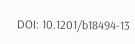DOI: 10.1201/b18494-13